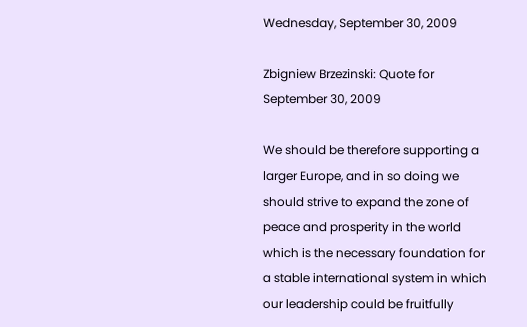Wednesday, September 30, 2009

Zbigniew Brzezinski: Quote for September 30, 2009

We should be therefore supporting a larger Europe, and in so doing we should strive to expand the zone of peace and prosperity in the world which is the necessary foundation for a stable international system in which our leadership could be fruitfully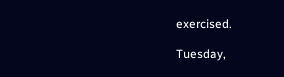exercised.

Tuesday,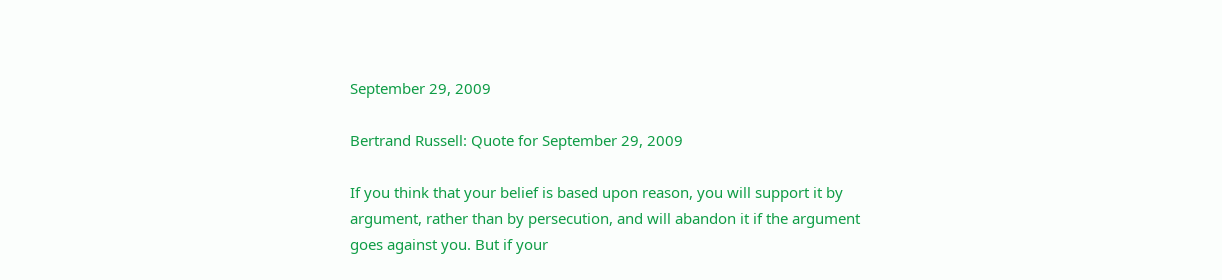September 29, 2009

Bertrand Russell: Quote for September 29, 2009

If you think that your belief is based upon reason, you will support it by argument, rather than by persecution, and will abandon it if the argument goes against you. But if your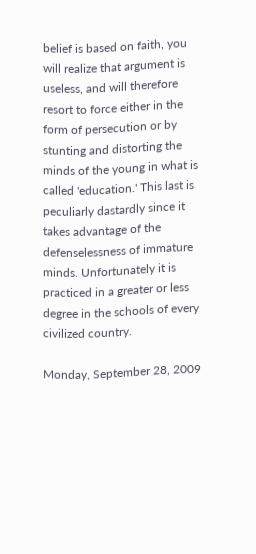belief is based on faith, you will realize that argument is useless, and will therefore resort to force either in the form of persecution or by stunting and distorting the minds of the young in what is called 'education.' This last is peculiarly dastardly since it takes advantage of the defenselessness of immature minds. Unfortunately it is practiced in a greater or less degree in the schools of every civilized country.

Monday, September 28, 2009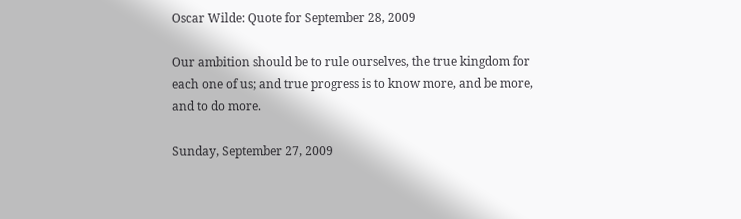Oscar Wilde: Quote for September 28, 2009

Our ambition should be to rule ourselves, the true kingdom for each one of us; and true progress is to know more, and be more, and to do more.

Sunday, September 27, 2009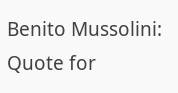Benito Mussolini: Quote for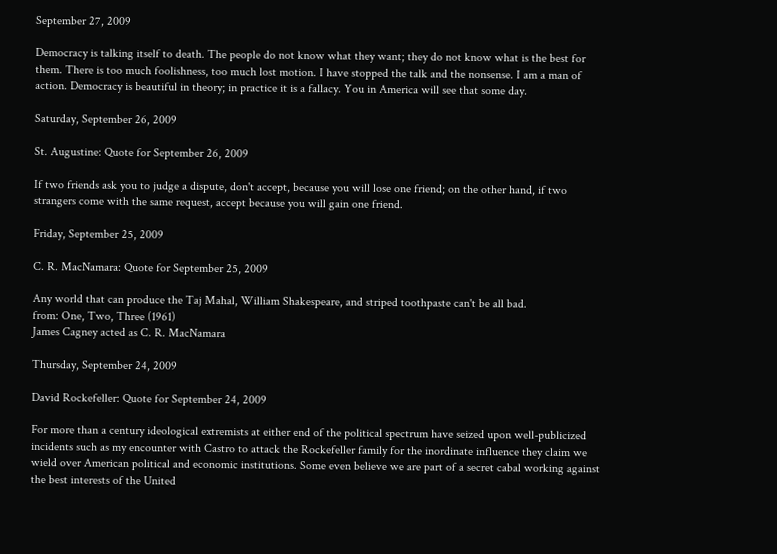September 27, 2009

Democracy is talking itself to death. The people do not know what they want; they do not know what is the best for them. There is too much foolishness, too much lost motion. I have stopped the talk and the nonsense. I am a man of action. Democracy is beautiful in theory; in practice it is a fallacy. You in America will see that some day.

Saturday, September 26, 2009

St. Augustine: Quote for September 26, 2009

If two friends ask you to judge a dispute, don't accept, because you will lose one friend; on the other hand, if two strangers come with the same request, accept because you will gain one friend.

Friday, September 25, 2009

C. R. MacNamara: Quote for September 25, 2009

Any world that can produce the Taj Mahal, William Shakespeare, and striped toothpaste can't be all bad.
from: One, Two, Three (1961)
James Cagney acted as C. R. MacNamara

Thursday, September 24, 2009

David Rockefeller: Quote for September 24, 2009

For more than a century ideological extremists at either end of the political spectrum have seized upon well-publicized incidents such as my encounter with Castro to attack the Rockefeller family for the inordinate influence they claim we wield over American political and economic institutions. Some even believe we are part of a secret cabal working against the best interests of the United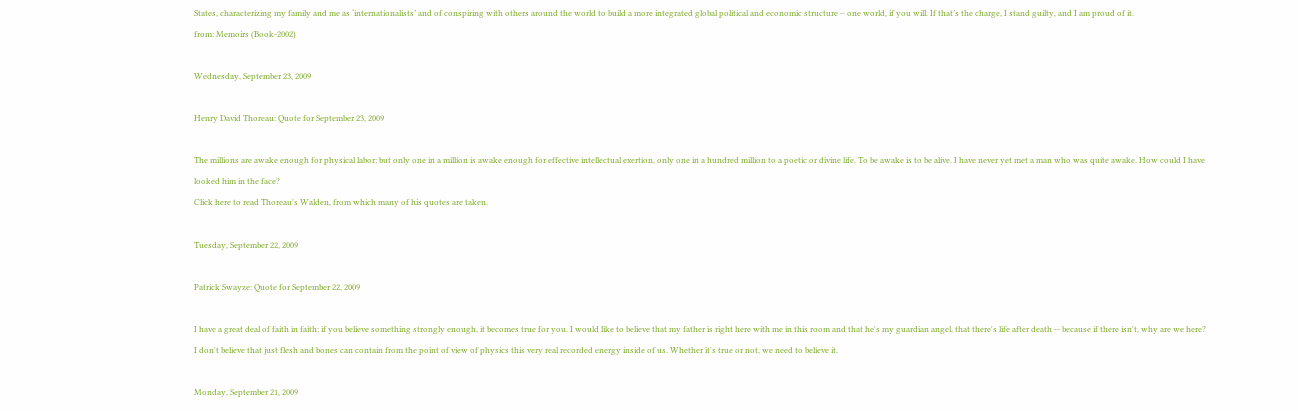States, characterizing my family and me as ‘internationalists’ and of conspiring with others around the world to build a more integrated global political and economic structure – one world, if you will. If that’s the charge, I stand guilty, and I am proud of it.
from: Memoirs (Book-2002)

Wednesday, September 23, 2009

Henry David Thoreau: Quote for September 23, 2009

The millions are awake enough for physical labor; but only one in a million is awake enough for effective intellectual exertion, only one in a hundred million to a poetic or divine life. To be awake is to be alive. I have never yet met a man who was quite awake. How could I have looked him in the face?
Click here to read Thoreau's Walden, from which many of his quotes are taken.

Tuesday, September 22, 2009

Patrick Swayze: Quote for September 22, 2009

I have a great deal of faith in faith; if you believe something strongly enough, it becomes true for you. I would like to believe that my father is right here with me in this room and that he's my guardian angel, that there's life after death -- because if there isn't, why are we here? I don't believe that just flesh and bones can contain from the point of view of physics this very real recorded energy inside of us. Whether it's true or not, we need to believe it.

Monday, September 21, 2009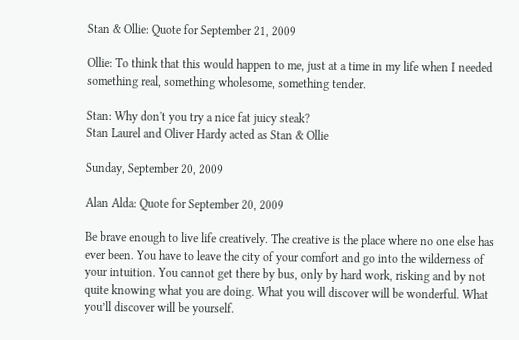Stan & Ollie: Quote for September 21, 2009

Ollie: To think that this would happen to me, just at a time in my life when I needed something real, something wholesome, something tender.

Stan: Why don't you try a nice fat juicy steak?
Stan Laurel and Oliver Hardy acted as Stan & Ollie

Sunday, September 20, 2009

Alan Alda: Quote for September 20, 2009

Be brave enough to live life creatively. The creative is the place where no one else has ever been. You have to leave the city of your comfort and go into the wilderness of your intuition. You cannot get there by bus, only by hard work, risking and by not quite knowing what you are doing. What you will discover will be wonderful. What you’ll discover will be yourself.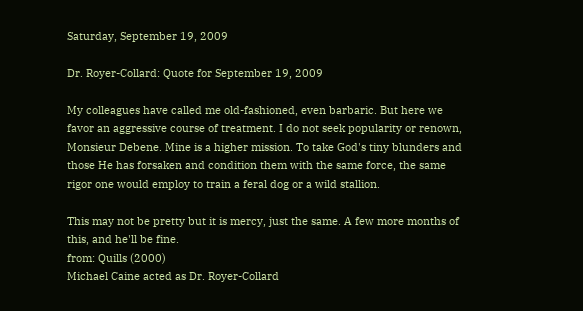Saturday, September 19, 2009

Dr. Royer-Collard: Quote for September 19, 2009

My colleagues have called me old-fashioned, even barbaric. But here we favor an aggressive course of treatment. I do not seek popularity or renown, Monsieur Debene. Mine is a higher mission. To take God's tiny blunders and those He has forsaken and condition them with the same force, the same rigor one would employ to train a feral dog or a wild stallion.

This may not be pretty but it is mercy, just the same. A few more months of this, and he'll be fine.
from: Quills (2000)
Michael Caine acted as Dr. Royer-Collard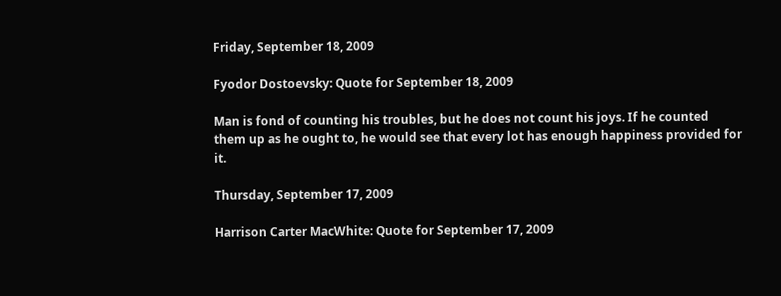Friday, September 18, 2009

Fyodor Dostoevsky: Quote for September 18, 2009

Man is fond of counting his troubles, but he does not count his joys. If he counted them up as he ought to, he would see that every lot has enough happiness provided for it.

Thursday, September 17, 2009

Harrison Carter MacWhite: Quote for September 17, 2009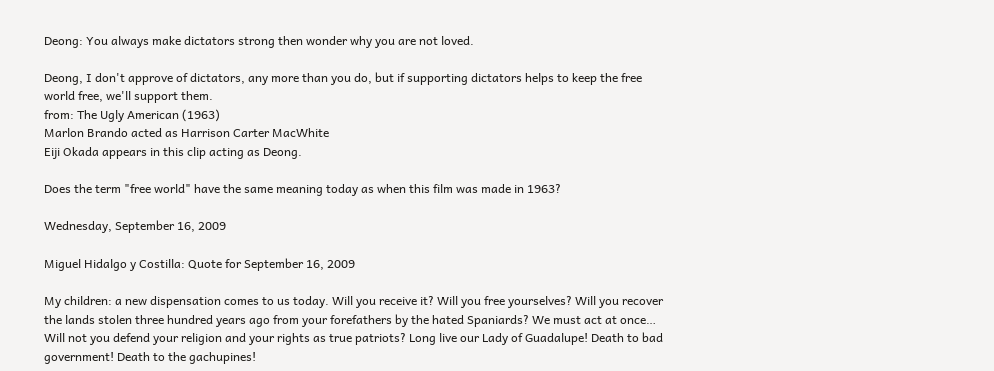Deong: You always make dictators strong then wonder why you are not loved.

Deong, I don't approve of dictators, any more than you do, but if supporting dictators helps to keep the free world free, we'll support them.
from: The Ugly American (1963)
Marlon Brando acted as Harrison Carter MacWhite
Eiji Okada appears in this clip acting as Deong.

Does the term "free world" have the same meaning today as when this film was made in 1963?

Wednesday, September 16, 2009

Miguel Hidalgo y Costilla: Quote for September 16, 2009

My children: a new dispensation comes to us today. Will you receive it? Will you free yourselves? Will you recover the lands stolen three hundred years ago from your forefathers by the hated Spaniards? We must act at once… Will not you defend your religion and your rights as true patriots? Long live our Lady of Guadalupe! Death to bad government! Death to the gachupines!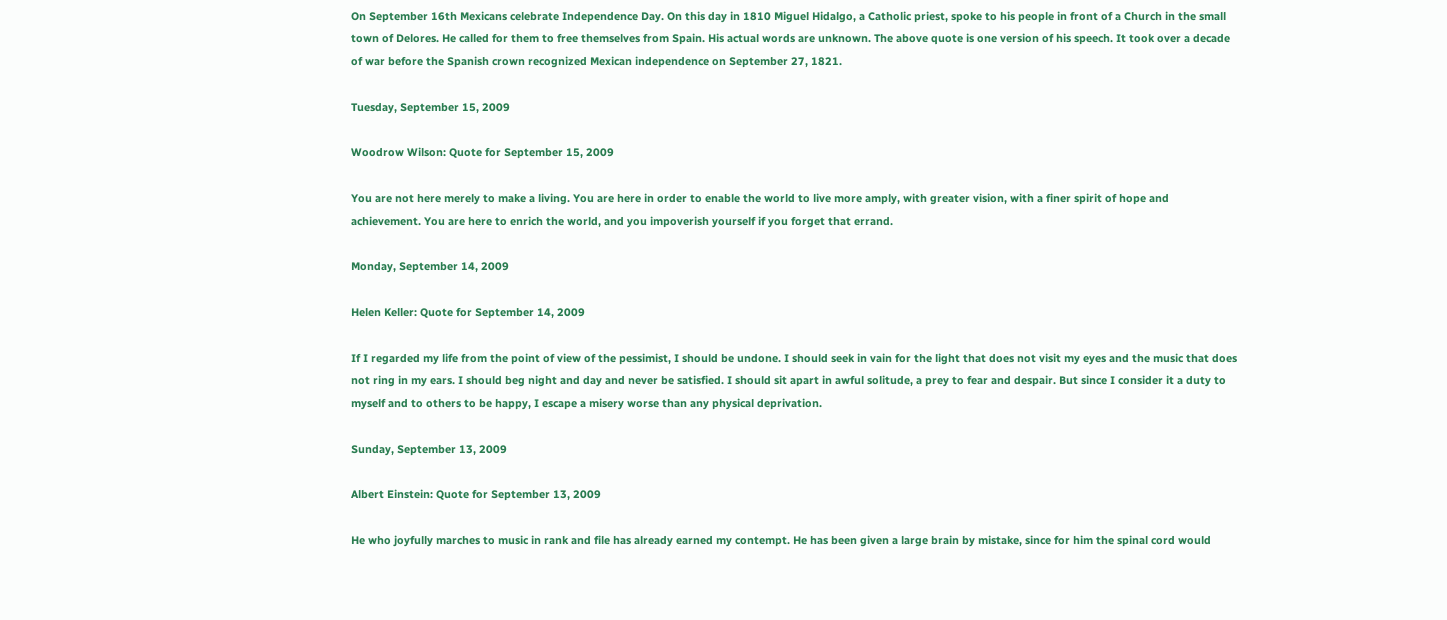On September 16th Mexicans celebrate Independence Day. On this day in 1810 Miguel Hidalgo, a Catholic priest, spoke to his people in front of a Church in the small town of Delores. He called for them to free themselves from Spain. His actual words are unknown. The above quote is one version of his speech. It took over a decade of war before the Spanish crown recognized Mexican independence on September 27, 1821.

Tuesday, September 15, 2009

Woodrow Wilson: Quote for September 15, 2009

You are not here merely to make a living. You are here in order to enable the world to live more amply, with greater vision, with a finer spirit of hope and achievement. You are here to enrich the world, and you impoverish yourself if you forget that errand.

Monday, September 14, 2009

Helen Keller: Quote for September 14, 2009

If I regarded my life from the point of view of the pessimist, I should be undone. I should seek in vain for the light that does not visit my eyes and the music that does not ring in my ears. I should beg night and day and never be satisfied. I should sit apart in awful solitude, a prey to fear and despair. But since I consider it a duty to myself and to others to be happy, I escape a misery worse than any physical deprivation.

Sunday, September 13, 2009

Albert Einstein: Quote for September 13, 2009

He who joyfully marches to music in rank and file has already earned my contempt. He has been given a large brain by mistake, since for him the spinal cord would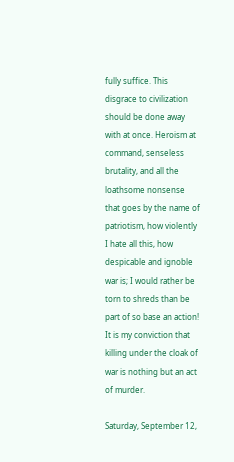fully suffice. This disgrace to civilization should be done away with at once. Heroism at command, senseless brutality, and all the loathsome nonsense that goes by the name of patriotism, how violently I hate all this, how despicable and ignoble war is; I would rather be torn to shreds than be part of so base an action! It is my conviction that killing under the cloak of war is nothing but an act of murder.

Saturday, September 12,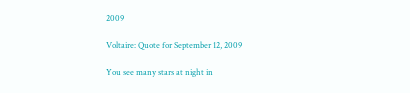2009

Voltaire: Quote for September 12, 2009

You see many stars at night in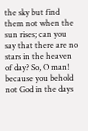the sky but find them not when the sun rises; can you say that there are no stars in the heaven of day? So, O man! because you behold not God in the days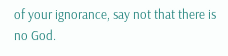of your ignorance, say not that there is no God.